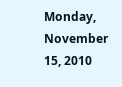Monday, November 15, 2010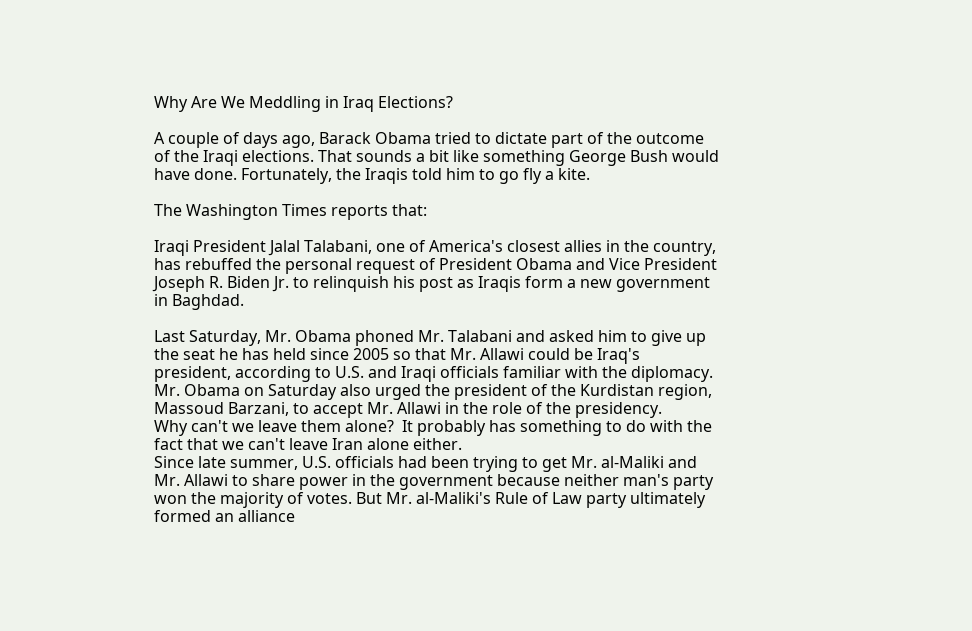Why Are We Meddling in Iraq Elections?

A couple of days ago, Barack Obama tried to dictate part of the outcome of the Iraqi elections. That sounds a bit like something George Bush would have done. Fortunately, the Iraqis told him to go fly a kite.

The Washington Times reports that:

Iraqi President Jalal Talabani, one of America's closest allies in the country, has rebuffed the personal request of President Obama and Vice President Joseph R. Biden Jr. to relinquish his post as Iraqis form a new government in Baghdad.

Last Saturday, Mr. Obama phoned Mr. Talabani and asked him to give up the seat he has held since 2005 so that Mr. Allawi could be Iraq's president, according to U.S. and Iraqi officials familiar with the diplomacy. Mr. Obama on Saturday also urged the president of the Kurdistan region, Massoud Barzani, to accept Mr. Allawi in the role of the presidency.
Why can't we leave them alone?  It probably has something to do with the fact that we can't leave Iran alone either.
Since late summer, U.S. officials had been trying to get Mr. al-Maliki and Mr. Allawi to share power in the government because neither man's party won the majority of votes. But Mr. al-Maliki's Rule of Law party ultimately formed an alliance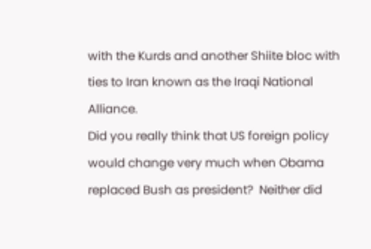with the Kurds and another Shiite bloc with ties to Iran known as the Iraqi National Alliance.
Did you really think that US foreign policy would change very much when Obama replaced Bush as president?  Neither did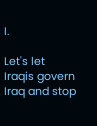I.

Let's let Iraqis govern Iraq and stop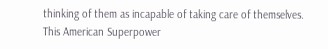thinking of them as incapable of taking care of themselves.  This American Superpower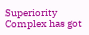Superiority Complex has got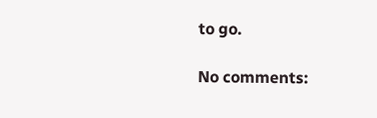to go.

No comments: